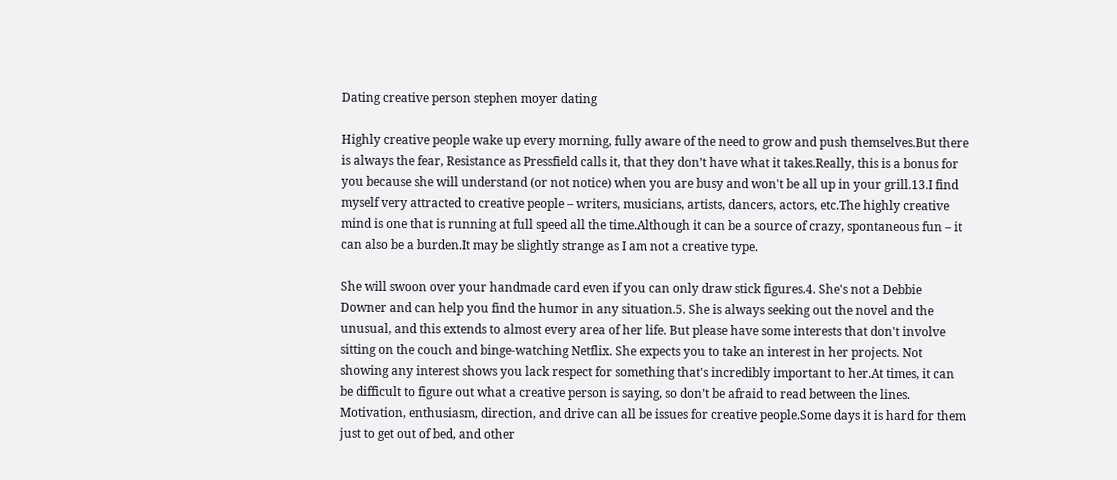Dating creative person stephen moyer dating

Highly creative people wake up every morning, fully aware of the need to grow and push themselves.But there is always the fear, Resistance as Pressfield calls it, that they don’t have what it takes.Really, this is a bonus for you because she will understand (or not notice) when you are busy and won't be all up in your grill.13.I find myself very attracted to creative people – writers, musicians, artists, dancers, actors, etc.The highly creative mind is one that is running at full speed all the time.Although it can be a source of crazy, spontaneous fun – it can also be a burden.It may be slightly strange as I am not a creative type.

She will swoon over your handmade card even if you can only draw stick figures.4. She's not a Debbie Downer and can help you find the humor in any situation.5. She is always seeking out the novel and the unusual, and this extends to almost every area of her life. But please have some interests that don't involve sitting on the couch and binge-watching Netflix. She expects you to take an interest in her projects. Not showing any interest shows you lack respect for something that's incredibly important to her.At times, it can be difficult to figure out what a creative person is saying, so don’t be afraid to read between the lines. Motivation, enthusiasm, direction, and drive can all be issues for creative people.Some days it is hard for them just to get out of bed, and other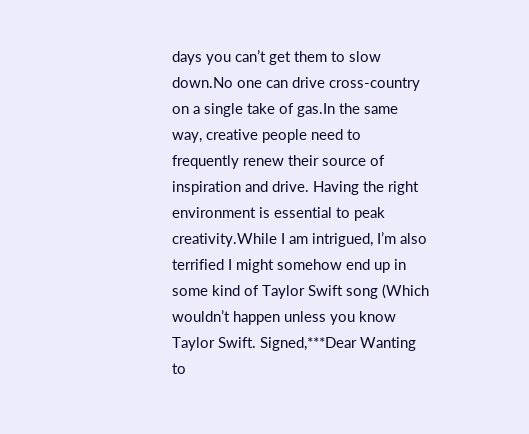days you can’t get them to slow down.No one can drive cross-country on a single take of gas.In the same way, creative people need to frequently renew their source of inspiration and drive. Having the right environment is essential to peak creativity.While I am intrigued, I’m also terrified I might somehow end up in some kind of Taylor Swift song (Which wouldn’t happen unless you know Taylor Swift. Signed,***Dear Wanting to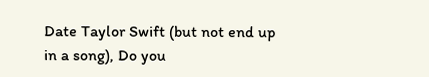Date Taylor Swift (but not end up in a song), Do you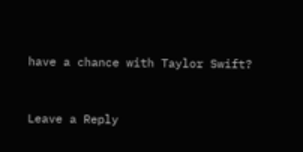have a chance with Taylor Swift?


Leave a Reply